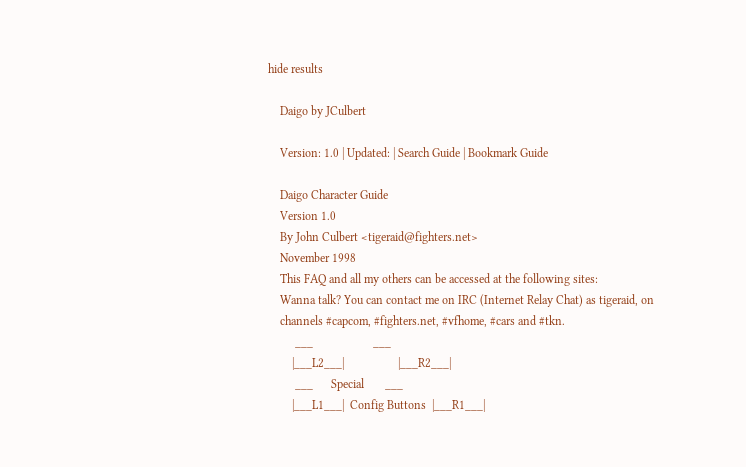hide results

    Daigo by JCulbert

    Version: 1.0 | Updated: | Search Guide | Bookmark Guide

    Daigo Character Guide
    Version 1.0
    By John Culbert <tigeraid@fighters.net>
    November 1998
    This FAQ and all my others can be accessed at the following sites:
    Wanna talk? You can contact me on IRC (Internet Relay Chat) as tigeraid, on
    channels #capcom, #fighters.net, #vfhome, #cars and #tkn.
         ___                    ___
        |___L2___|                  |___R2___|
         ___      Special       ___
        |___L1___|  Config Buttons  |___R1___|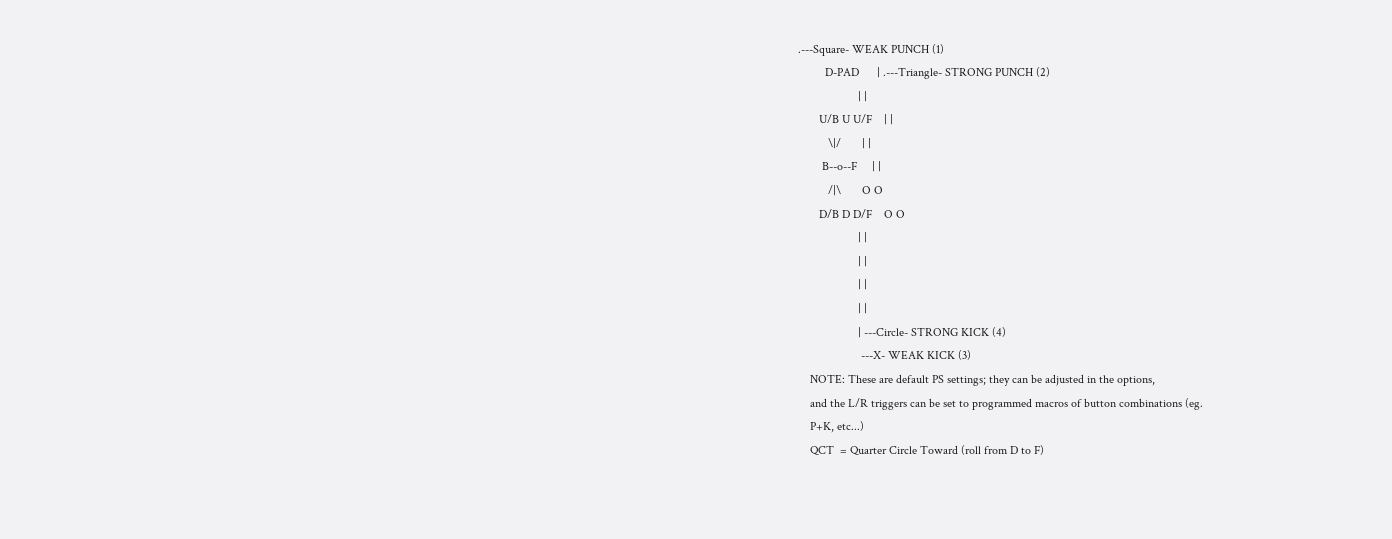.---Square- WEAK PUNCH (1)
         D-PAD      | .---Triangle- STRONG PUNCH (2)
                    | |
       U/B U U/F    | |
          \|/       | |
        B--o--F     | |
          /|\       O O
       D/B D D/F    O O
                    | |
                    | |
                    | |
                    | |
                    | ---Circle- STRONG KICK (4)
                     ---X- WEAK KICK (3)
    NOTE: These are default PS settings; they can be adjusted in the options,
    and the L/R triggers can be set to programmed macros of button combinations (eg.
    P+K, etc...)
    QCT  = Quarter Circle Toward (roll from D to F)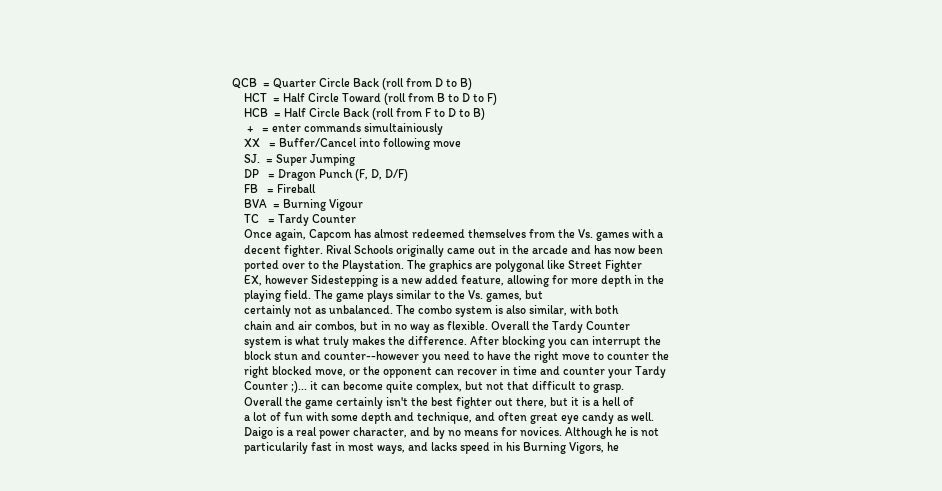QCB  = Quarter Circle Back (roll from D to B)
    HCT  = Half Circle Toward (roll from B to D to F)
    HCB  = Half Circle Back (roll from F to D to B)
     +   = enter commands simultainiously
    XX   = Buffer/Cancel into following move
    SJ.  = Super Jumping
    DP   = Dragon Punch (F, D, D/F)
    FB   = Fireball
    BVA  = Burning Vigour
    TC   = Tardy Counter
    Once again, Capcom has almost redeemed themselves from the Vs. games with a
    decent fighter. Rival Schools originally came out in the arcade and has now been
    ported over to the Playstation. The graphics are polygonal like Street Fighter
    EX, however Sidestepping is a new added feature, allowing for more depth in the
    playing field. The game plays similar to the Vs. games, but
    certainly not as unbalanced. The combo system is also similar, with both
    chain and air combos, but in no way as flexible. Overall the Tardy Counter
    system is what truly makes the difference. After blocking you can interrupt the
    block stun and counter--however you need to have the right move to counter the
    right blocked move, or the opponent can recover in time and counter your Tardy
    Counter ;)... it can become quite complex, but not that difficult to grasp.
    Overall the game certainly isn't the best fighter out there, but it is a hell of
    a lot of fun with some depth and technique, and often great eye candy as well.
    Daigo is a real power character, and by no means for novices. Although he is not
    particularily fast in most ways, and lacks speed in his Burning Vigors, he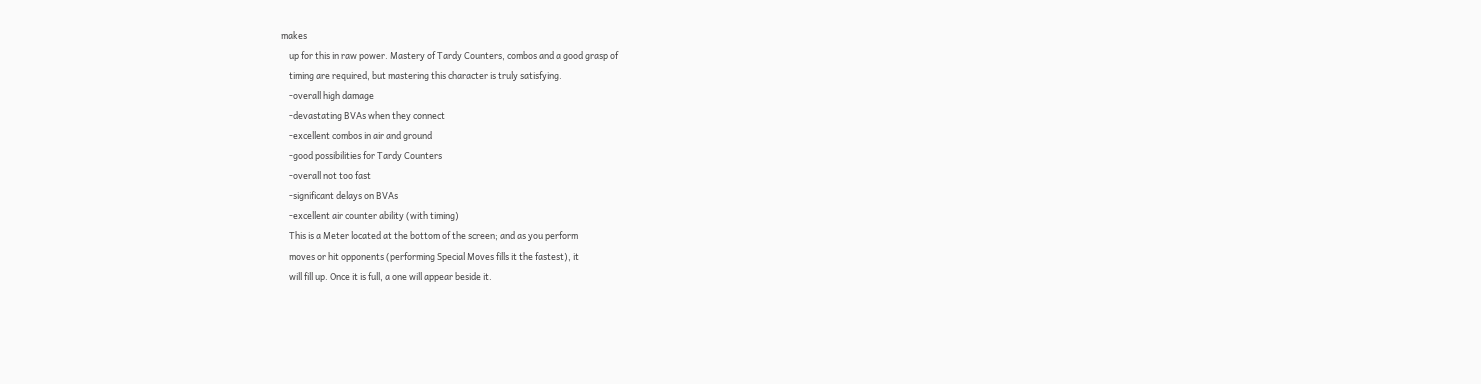makes
    up for this in raw power. Mastery of Tardy Counters, combos and a good grasp of
    timing are required, but mastering this character is truly satisfying.
    -overall high damage
    -devastating BVAs when they connect
    -excellent combos in air and ground
    -good possibilities for Tardy Counters
    -overall not too fast
    -significant delays on BVAs
    -excellent air counter ability (with timing)
    This is a Meter located at the bottom of the screen; and as you perform
    moves or hit opponents (performing Special Moves fills it the fastest), it
    will fill up. Once it is full, a one will appear beside it.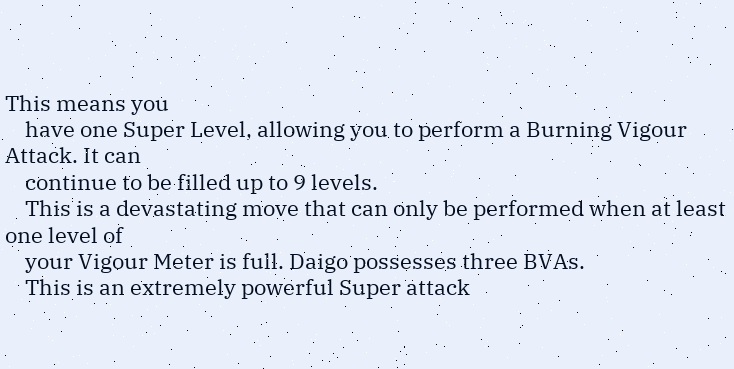This means you
    have one Super Level, allowing you to perform a Burning Vigour Attack. It can
    continue to be filled up to 9 levels.
    This is a devastating move that can only be performed when at least one level of
    your Vigour Meter is full. Daigo possesses three BVAs.
    This is an extremely powerful Super attack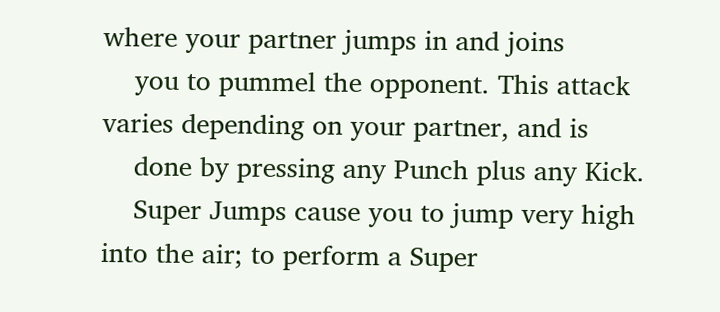where your partner jumps in and joins
    you to pummel the opponent. This attack varies depending on your partner, and is
    done by pressing any Punch plus any Kick.
    Super Jumps cause you to jump very high into the air; to perform a Super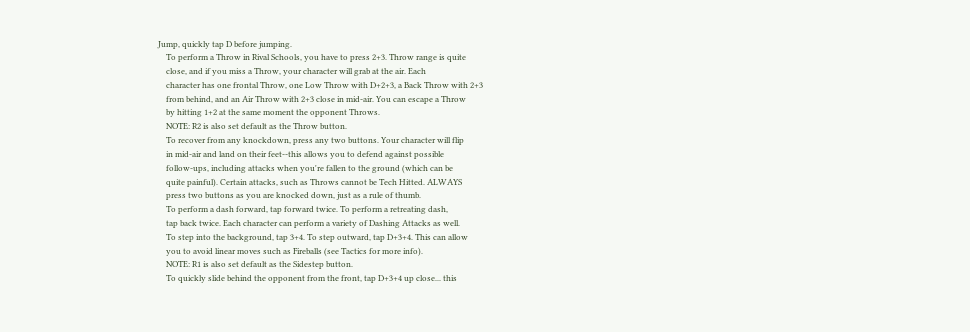Jump, quickly tap D before jumping.
    To perform a Throw in Rival Schools, you have to press 2+3. Throw range is quite
    close, and if you miss a Throw, your character will grab at the air. Each
    character has one frontal Throw, one Low Throw with D+2+3, a Back Throw with 2+3
    from behind, and an Air Throw with 2+3 close in mid-air. You can escape a Throw
    by hitting 1+2 at the same moment the opponent Throws.
    NOTE: R2 is also set default as the Throw button.
    To recover from any knockdown, press any two buttons. Your character will flip
    in mid-air and land on their feet--this allows you to defend against possible
    follow-ups, including attacks when you're fallen to the ground (which can be
    quite painful). Certain attacks, such as Throws cannot be Tech Hitted. ALWAYS
    press two buttons as you are knocked down, just as a rule of thumb.
    To perform a dash forward, tap forward twice. To perform a retreating dash,
    tap back twice. Each character can perform a variety of Dashing Attacks as well.
    To step into the background, tap 3+4. To step outward, tap D+3+4. This can allow
    you to avoid linear moves such as Fireballs (see Tactics for more info).
    NOTE: R1 is also set default as the Sidestep button.
    To quickly slide behind the opponent from the front, tap D+3+4 up close... this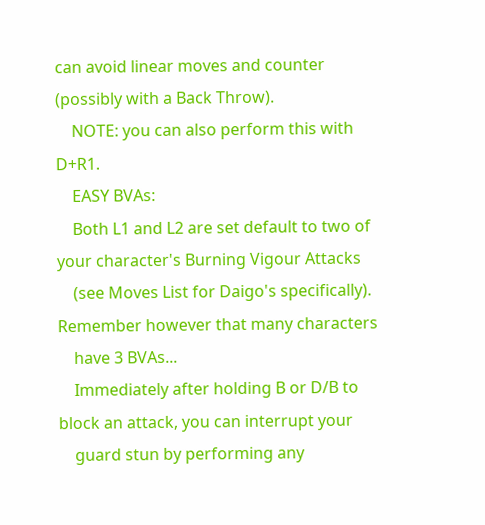can avoid linear moves and counter (possibly with a Back Throw).
    NOTE: you can also perform this with D+R1.
    EASY BVAs:
    Both L1 and L2 are set default to two of your character's Burning Vigour Attacks
    (see Moves List for Daigo's specifically). Remember however that many characters
    have 3 BVAs...
    Immediately after holding B or D/B to block an attack, you can interrupt your
    guard stun by performing any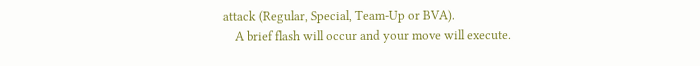attack (Regular, Special, Team-Up or BVA).
    A brief flash will occur and your move will execute.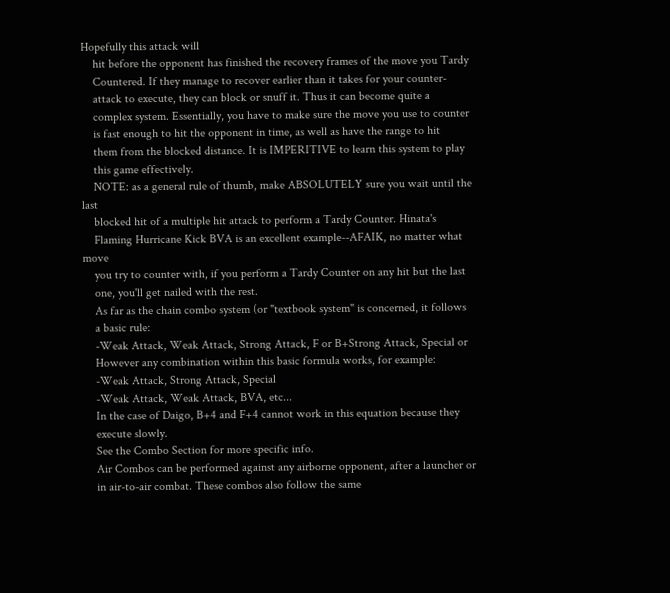Hopefully this attack will
    hit before the opponent has finished the recovery frames of the move you Tardy
    Countered. If they manage to recover earlier than it takes for your counter-
    attack to execute, they can block or snuff it. Thus it can become quite a
    complex system. Essentially, you have to make sure the move you use to counter
    is fast enough to hit the opponent in time, as well as have the range to hit
    them from the blocked distance. It is IMPERITIVE to learn this system to play
    this game effectively.
    NOTE: as a general rule of thumb, make ABSOLUTELY sure you wait until the last
    blocked hit of a multiple hit attack to perform a Tardy Counter. Hinata's
    Flaming Hurricane Kick BVA is an excellent example--AFAIK, no matter what move
    you try to counter with, if you perform a Tardy Counter on any hit but the last
    one, you'll get nailed with the rest.
    As far as the chain combo system (or "textbook system" is concerned, it follows
    a basic rule:
    -Weak Attack, Weak Attack, Strong Attack, F or B+Strong Attack, Special or
    However any combination within this basic formula works, for example:
    -Weak Attack, Strong Attack, Special
    -Weak Attack, Weak Attack, BVA, etc...
    In the case of Daigo, B+4 and F+4 cannot work in this equation because they
    execute slowly.
    See the Combo Section for more specific info.
    Air Combos can be performed against any airborne opponent, after a launcher or
    in air-to-air combat. These combos also follow the same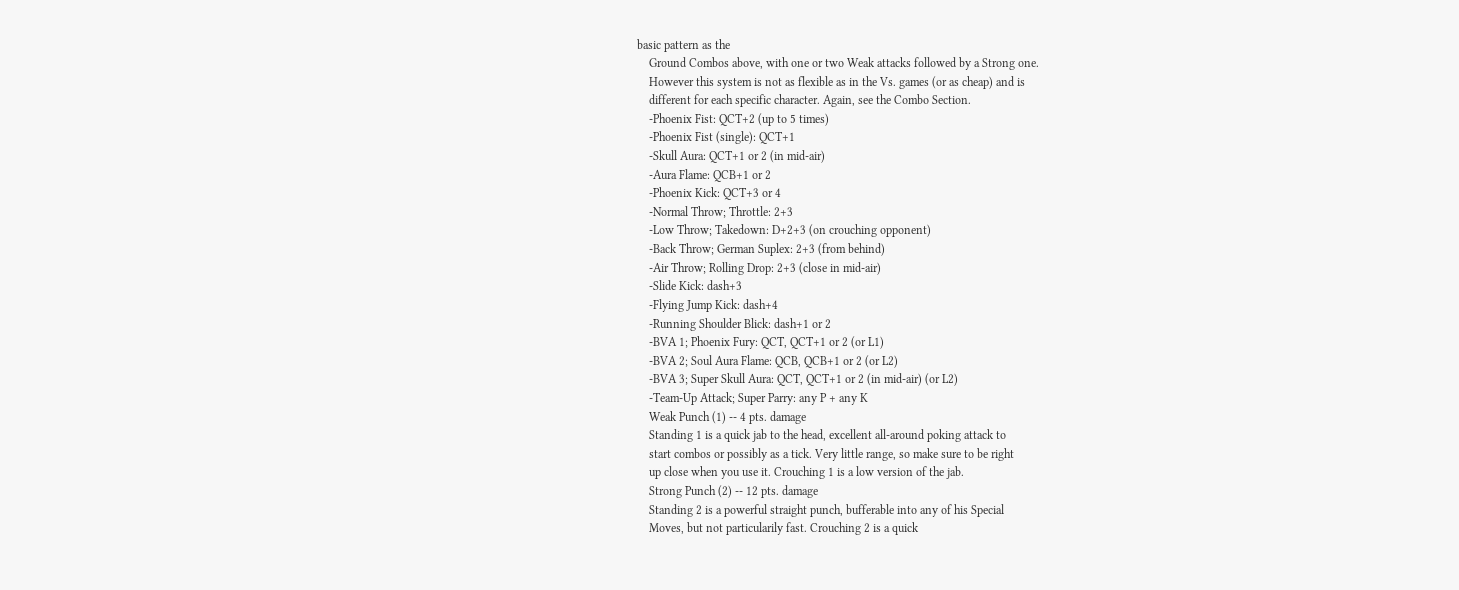basic pattern as the
    Ground Combos above, with one or two Weak attacks followed by a Strong one.
    However this system is not as flexible as in the Vs. games (or as cheap) and is
    different for each specific character. Again, see the Combo Section.
    -Phoenix Fist: QCT+2 (up to 5 times)
    -Phoenix Fist (single): QCT+1
    -Skull Aura: QCT+1 or 2 (in mid-air)
    -Aura Flame: QCB+1 or 2
    -Phoenix Kick: QCT+3 or 4
    -Normal Throw; Throttle: 2+3
    -Low Throw; Takedown: D+2+3 (on crouching opponent)
    -Back Throw; German Suplex: 2+3 (from behind)
    -Air Throw; Rolling Drop: 2+3 (close in mid-air)
    -Slide Kick: dash+3
    -Flying Jump Kick: dash+4
    -Running Shoulder Blick: dash+1 or 2
    -BVA 1; Phoenix Fury: QCT, QCT+1 or 2 (or L1)
    -BVA 2; Soul Aura Flame: QCB, QCB+1 or 2 (or L2)
    -BVA 3; Super Skull Aura: QCT, QCT+1 or 2 (in mid-air) (or L2)
    -Team-Up Attack; Super Parry: any P + any K
    Weak Punch (1) -- 4 pts. damage
    Standing 1 is a quick jab to the head, excellent all-around poking attack to
    start combos or possibly as a tick. Very little range, so make sure to be right
    up close when you use it. Crouching 1 is a low version of the jab.
    Strong Punch (2) -- 12 pts. damage
    Standing 2 is a powerful straight punch, bufferable into any of his Special
    Moves, but not particularily fast. Crouching 2 is a quick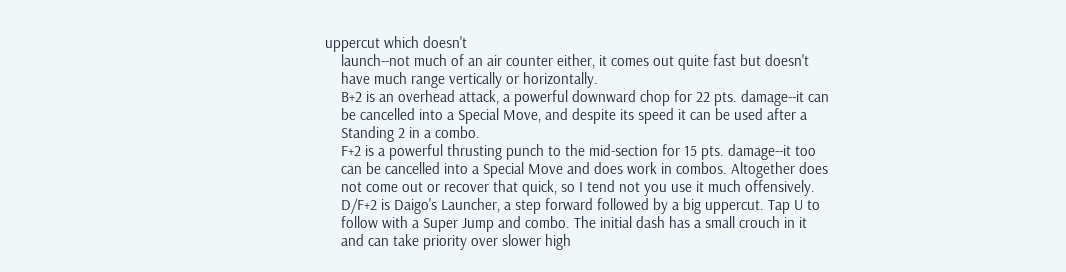uppercut which doesn't
    launch--not much of an air counter either, it comes out quite fast but doesn't
    have much range vertically or horizontally.
    B+2 is an overhead attack, a powerful downward chop for 22 pts. damage--it can
    be cancelled into a Special Move, and despite its speed it can be used after a
    Standing 2 in a combo.
    F+2 is a powerful thrusting punch to the mid-section for 15 pts. damage--it too
    can be cancelled into a Special Move and does work in combos. Altogether does
    not come out or recover that quick, so I tend not you use it much offensively.
    D/F+2 is Daigo's Launcher, a step forward followed by a big uppercut. Tap U to
    follow with a Super Jump and combo. The initial dash has a small crouch in it
    and can take priority over slower high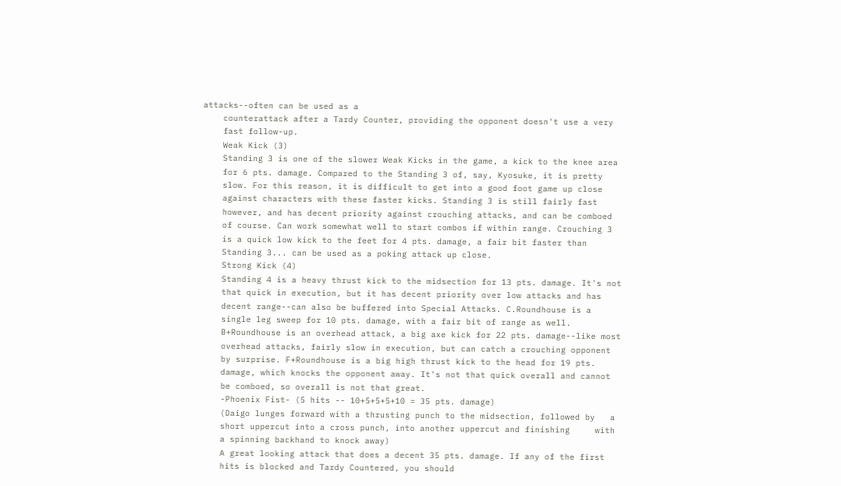attacks--often can be used as a
    counterattack after a Tardy Counter, providing the opponent doesn't use a very
    fast follow-up.
    Weak Kick (3)
    Standing 3 is one of the slower Weak Kicks in the game, a kick to the knee area
    for 6 pts. damage. Compared to the Standing 3 of, say, Kyosuke, it is pretty
    slow. For this reason, it is difficult to get into a good foot game up close
    against characters with these faster kicks. Standing 3 is still fairly fast
    however, and has decent priority against crouching attacks, and can be comboed
    of course. Can work somewhat well to start combos if within range. Crouching 3
    is a quick low kick to the feet for 4 pts. damage, a fair bit faster than
    Standing 3... can be used as a poking attack up close.
    Strong Kick (4)
    Standing 4 is a heavy thrust kick to the midsection for 13 pts. damage. It's not
    that quick in execution, but it has decent priority over low attacks and has
    decent range--can also be buffered into Special Attacks. C.Roundhouse is a
    single leg sweep for 10 pts. damage, with a fair bit of range as well.
    B+Roundhouse is an overhead attack, a big axe kick for 22 pts. damage--like most
    overhead attacks, fairly slow in execution, but can catch a crouching opponent
    by surprise. F+Roundhouse is a big high thrust kick to the head for 19 pts.
    damage, which knocks the opponent away. It's not that quick overall and cannot
    be comboed, so overall is not that great.
    -Phoenix Fist- (5 hits -- 10+5+5+5+10 = 35 pts. damage)
    (Daigo lunges forward with a thrusting punch to the midsection, followed by   a
    short uppercut into a cross punch, into another uppercut and finishing     with
    a spinning backhand to knock away)
    A great looking attack that does a decent 35 pts. damage. If any of the first
    hits is blocked and Tardy Countered, you should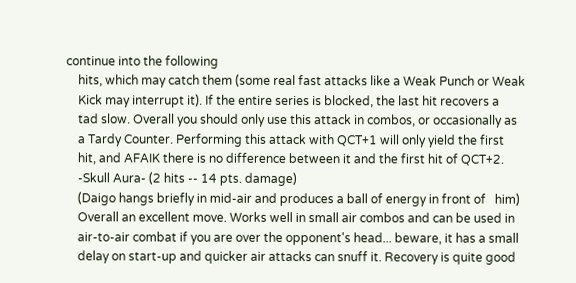continue into the following
    hits, which may catch them (some real fast attacks like a Weak Punch or Weak
    Kick may interrupt it). If the entire series is blocked, the last hit recovers a
    tad slow. Overall you should only use this attack in combos, or occasionally as
    a Tardy Counter. Performing this attack with QCT+1 will only yield the first
    hit, and AFAIK there is no difference between it and the first hit of QCT+2.
    -Skull Aura- (2 hits -- 14 pts. damage)
    (Daigo hangs briefly in mid-air and produces a ball of energy in front of   him)
    Overall an excellent move. Works well in small air combos and can be used in
    air-to-air combat if you are over the opponent's head... beware, it has a small
    delay on start-up and quicker air attacks can snuff it. Recovery is quite good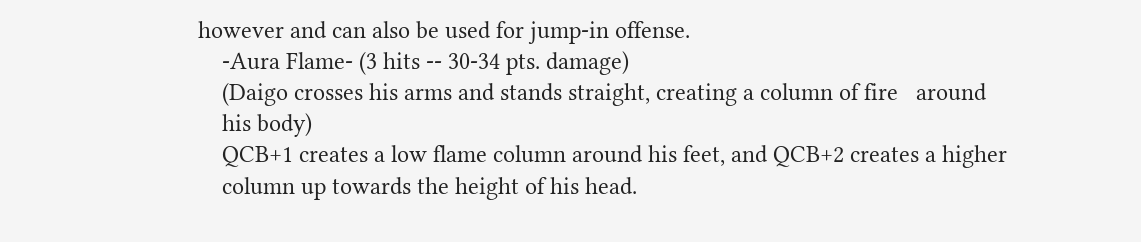however and can also be used for jump-in offense.
    -Aura Flame- (3 hits -- 30-34 pts. damage)
    (Daigo crosses his arms and stands straight, creating a column of fire   around
    his body)
    QCB+1 creates a low flame column around his feet, and QCB+2 creates a higher
    column up towards the height of his head.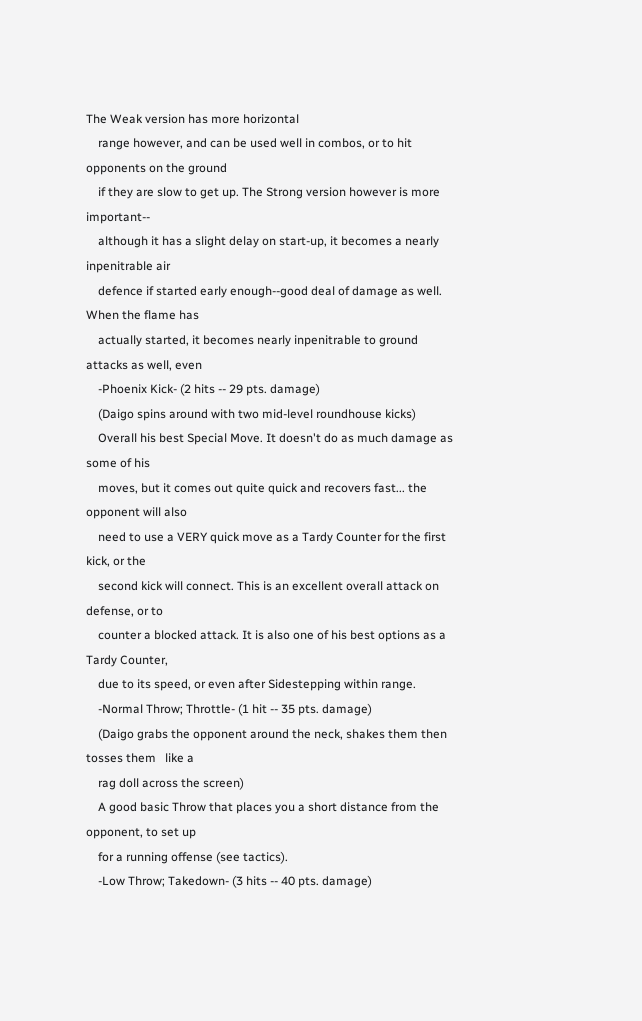The Weak version has more horizontal
    range however, and can be used well in combos, or to hit opponents on the ground
    if they are slow to get up. The Strong version however is more important--
    although it has a slight delay on start-up, it becomes a nearly inpenitrable air
    defence if started early enough--good deal of damage as well. When the flame has
    actually started, it becomes nearly inpenitrable to ground attacks as well, even
    -Phoenix Kick- (2 hits -- 29 pts. damage)
    (Daigo spins around with two mid-level roundhouse kicks)
    Overall his best Special Move. It doesn't do as much damage as some of his
    moves, but it comes out quite quick and recovers fast... the opponent will also
    need to use a VERY quick move as a Tardy Counter for the first kick, or the
    second kick will connect. This is an excellent overall attack on defense, or to
    counter a blocked attack. It is also one of his best options as a Tardy Counter,
    due to its speed, or even after Sidestepping within range.
    -Normal Throw; Throttle- (1 hit -- 35 pts. damage)
    (Daigo grabs the opponent around the neck, shakes them then tosses them   like a
    rag doll across the screen)
    A good basic Throw that places you a short distance from the opponent, to set up
    for a running offense (see tactics).
    -Low Throw; Takedown- (3 hits -- 40 pts. damage)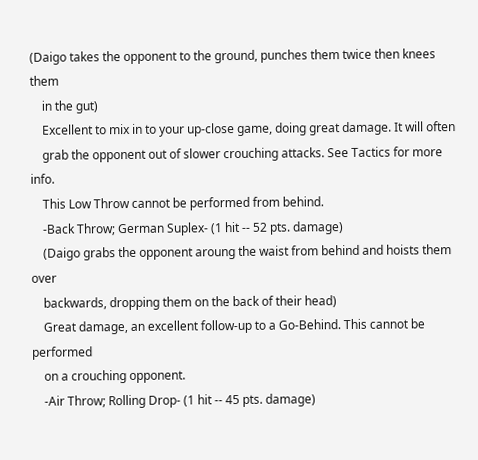(Daigo takes the opponent to the ground, punches them twice then knees them
    in the gut)
    Excellent to mix in to your up-close game, doing great damage. It will often
    grab the opponent out of slower crouching attacks. See Tactics for more info.
    This Low Throw cannot be performed from behind.
    -Back Throw; German Suplex- (1 hit -- 52 pts. damage)
    (Daigo grabs the opponent aroung the waist from behind and hoists them over
    backwards, dropping them on the back of their head)
    Great damage, an excellent follow-up to a Go-Behind. This cannot be  performed
    on a crouching opponent.
    -Air Throw; Rolling Drop- (1 hit -- 45 pts. damage)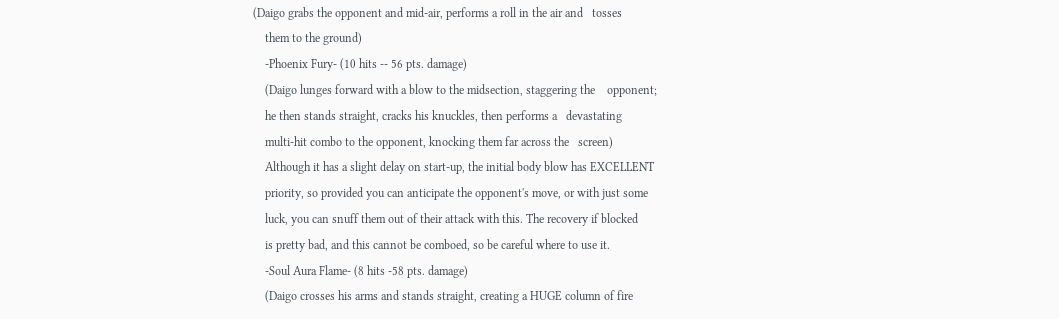(Daigo grabs the opponent and mid-air, performs a roll in the air and   tosses
    them to the ground)
    -Phoenix Fury- (10 hits -- 56 pts. damage)
    (Daigo lunges forward with a blow to the midsection, staggering the    opponent;
    he then stands straight, cracks his knuckles, then performs a   devastating
    multi-hit combo to the opponent, knocking them far across the   screen)
    Although it has a slight delay on start-up, the initial body blow has EXCELLENT
    priority, so provided you can anticipate the opponent's move, or with just some
    luck, you can snuff them out of their attack with this. The recovery if blocked
    is pretty bad, and this cannot be comboed, so be careful where to use it.
    -Soul Aura Flame- (8 hits -58 pts. damage)
    (Daigo crosses his arms and stands straight, creating a HUGE column of fire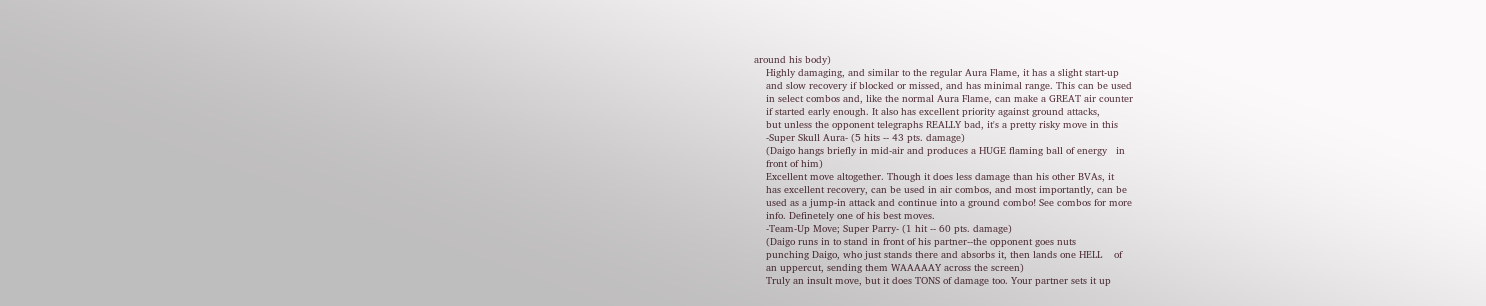around his body)
    Highly damaging, and similar to the regular Aura Flame, it has a slight start-up
    and slow recovery if blocked or missed, and has minimal range. This can be used
    in select combos and, like the normal Aura Flame, can make a GREAT air counter
    if started early enough. It also has excellent priority against ground attacks,
    but unless the opponent telegraphs REALLY bad, it's a pretty risky move in this
    -Super Skull Aura- (5 hits -- 43 pts. damage)
    (Daigo hangs briefly in mid-air and produces a HUGE flaming ball of energy   in
    front of him)
    Excellent move altogether. Though it does less damage than his other BVAs, it
    has excellent recovery, can be used in air combos, and most importantly, can be
    used as a jump-in attack and continue into a ground combo! See combos for more
    info. Definetely one of his best moves.
    -Team-Up Move; Super Parry- (1 hit -- 60 pts. damage)
    (Daigo runs in to stand in front of his partner--the opponent goes nuts
    punching Daigo, who just stands there and absorbs it, then lands one HELL    of
    an uppercut, sending them WAAAAAY across the screen)
    Truly an insult move, but it does TONS of damage too. Your partner sets it up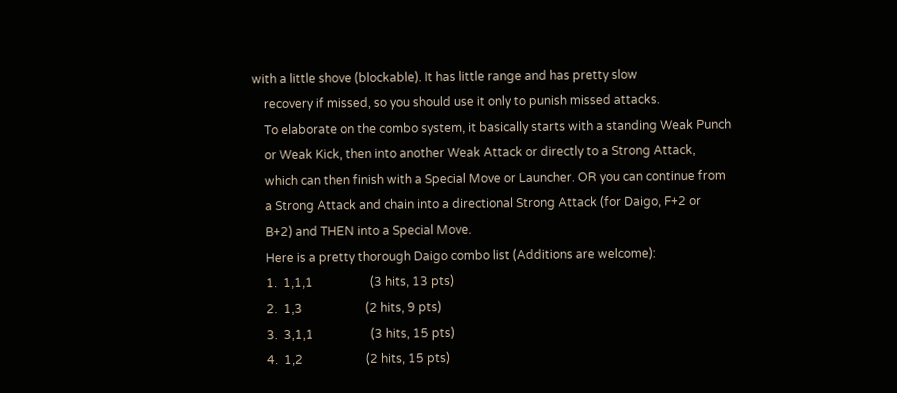with a little shove (blockable). It has little range and has pretty slow
    recovery if missed, so you should use it only to punish missed attacks.
    To elaborate on the combo system, it basically starts with a standing Weak Punch
    or Weak Kick, then into another Weak Attack or directly to a Strong Attack,
    which can then finish with a Special Move or Launcher. OR you can continue from
    a Strong Attack and chain into a directional Strong Attack (for Daigo, F+2 or
    B+2) and THEN into a Special Move.
    Here is a pretty thorough Daigo combo list (Additions are welcome):
    1.  1,1,1                   (3 hits, 13 pts)
    2.  1,3                     (2 hits, 9 pts)
    3.  3,1,1                   (3 hits, 15 pts)
    4.  1,2                     (2 hits, 15 pts)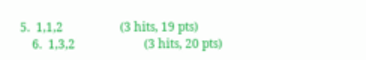5.  1,1,2                   (3 hits, 19 pts)
    6.  1,3,2                       (3 hits, 20 pts)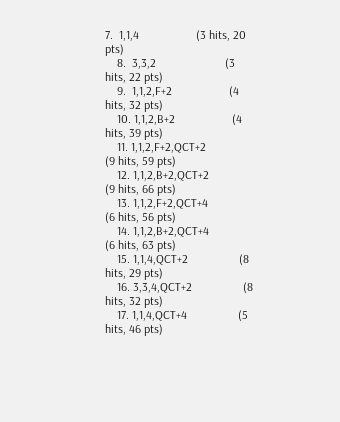7.  1,1,4                   (3 hits, 20 pts)
    8.  3,3,2                       (3 hits, 22 pts)
    9.  1,1,2,F+2                   (4 hits, 32 pts)
    10. 1,1,2,B+2                   (4 hits, 39 pts)
    11. 1,1,2,F+2,QCT+2                 (9 hits, 59 pts)
    12. 1,1,2,B+2,QCT+2                 (9 hits, 66 pts)
    13. 1,1,2,F+2,QCT+4                 (6 hits, 56 pts)
    14. 1,1,2,B+2,QCT+4                 (6 hits, 63 pts)
    15. 1,1,4,QCT+2                 (8 hits, 29 pts)
    16. 3,3,4,QCT+2                 (8 hits, 32 pts)
    17. 1,1,4,QCT+4                 (5 hits, 46 pts)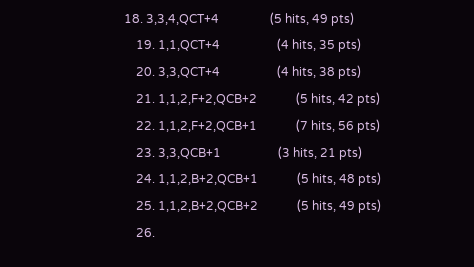18. 3,3,4,QCT+4                 (5 hits, 49 pts)
    19. 1,1,QCT+4                   (4 hits, 35 pts)
    20. 3,3,QCT+4                   (4 hits, 38 pts)
    21. 1,1,2,F+2,QCB+2             (5 hits, 42 pts)
    22. 1,1,2,F+2,QCB+1             (7 hits, 56 pts)
    23. 3,3,QCB+1                   (3 hits, 21 pts)
    24. 1,1,2,B+2,QCB+1             (5 hits, 48 pts)
    25. 1,1,2,B+2,QCB+2             (5 hits, 49 pts)
    26.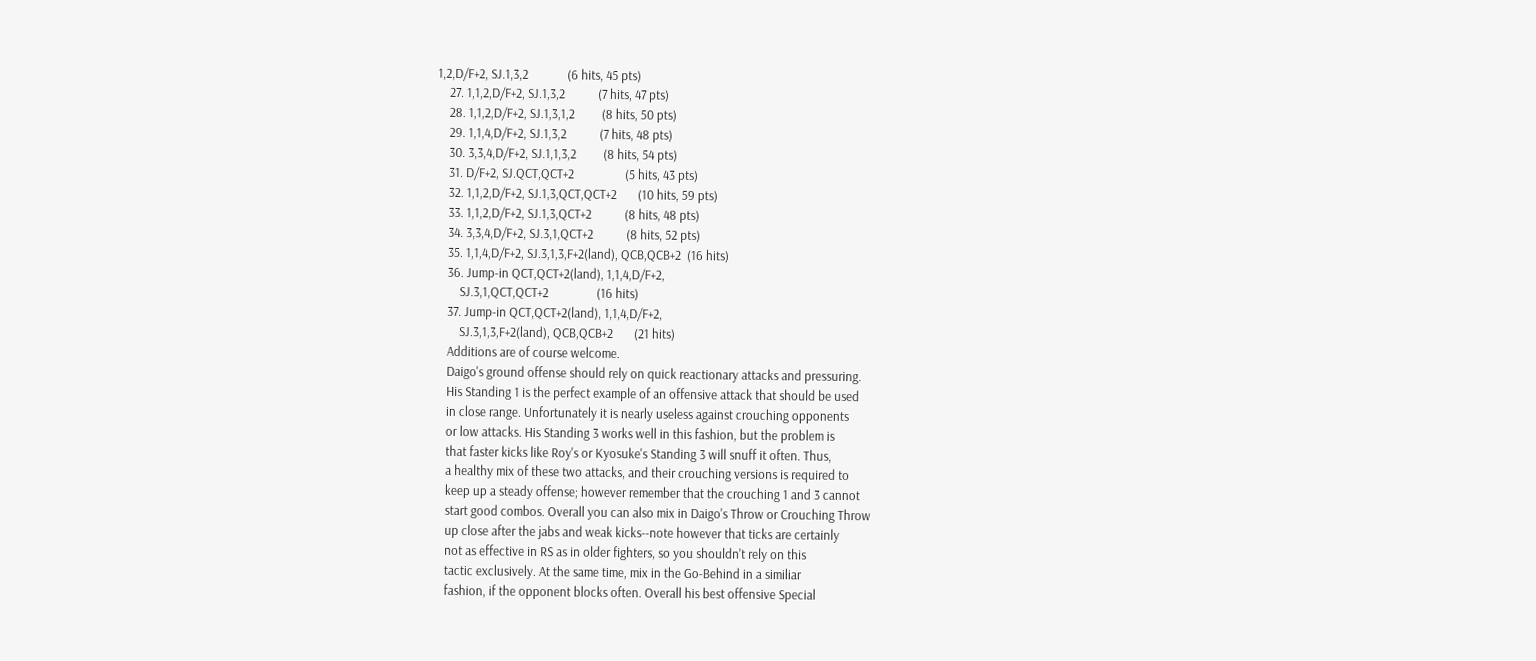1,2,D/F+2, SJ.1,3,2             (6 hits, 45 pts)
    27. 1,1,2,D/F+2, SJ.1,3,2           (7 hits, 47 pts)
    28. 1,1,2,D/F+2, SJ.1,3,1,2         (8 hits, 50 pts)
    29. 1,1,4,D/F+2, SJ.1,3,2           (7 hits, 48 pts)
    30. 3,3,4,D/F+2, SJ.1,1,3,2         (8 hits, 54 pts)
    31. D/F+2, SJ.QCT,QCT+2                 (5 hits, 43 pts)
    32. 1,1,2,D/F+2, SJ.1,3,QCT,QCT+2       (10 hits, 59 pts)
    33. 1,1,2,D/F+2, SJ.1,3,QCT+2           (8 hits, 48 pts)
    34. 3,3,4,D/F+2, SJ.3,1,QCT+2           (8 hits, 52 pts)
    35. 1,1,4,D/F+2, SJ.3,1,3,F+2(land), QCB,QCB+2  (16 hits)
    36. Jump-in QCT,QCT+2(land), 1,1,4,D/F+2,
        SJ.3,1,QCT,QCT+2                (16 hits)
    37. Jump-in QCT,QCT+2(land), 1,1,4,D/F+2,
        SJ.3,1,3,F+2(land), QCB,QCB+2       (21 hits)
    Additions are of course welcome.
    Daigo's ground offense should rely on quick reactionary attacks and pressuring.
    His Standing 1 is the perfect example of an offensive attack that should be used
    in close range. Unfortunately it is nearly useless against crouching opponents
    or low attacks. His Standing 3 works well in this fashion, but the problem is
    that faster kicks like Roy's or Kyosuke's Standing 3 will snuff it often. Thus,
    a healthy mix of these two attacks, and their crouching versions is required to
    keep up a steady offense; however remember that the crouching 1 and 3 cannot
    start good combos. Overall you can also mix in Daigo's Throw or Crouching Throw
    up close after the jabs and weak kicks--note however that ticks are certainly
    not as effective in RS as in older fighters, so you shouldn't rely on this
    tactic exclusively. At the same time, mix in the Go-Behind in a similiar
    fashion, if the opponent blocks often. Overall his best offensive Special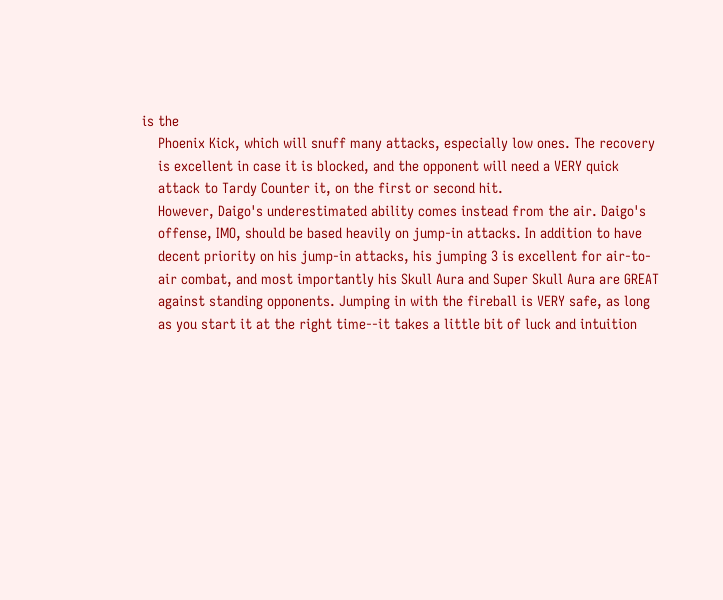is the
    Phoenix Kick, which will snuff many attacks, especially low ones. The recovery
    is excellent in case it is blocked, and the opponent will need a VERY quick
    attack to Tardy Counter it, on the first or second hit.
    However, Daigo's underestimated ability comes instead from the air. Daigo's
    offense, IMO, should be based heavily on jump-in attacks. In addition to have
    decent priority on his jump-in attacks, his jumping 3 is excellent for air-to-
    air combat, and most importantly his Skull Aura and Super Skull Aura are GREAT
    against standing opponents. Jumping in with the fireball is VERY safe, as long
    as you start it at the right time--it takes a little bit of luck and intuition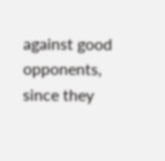against good opponents, since they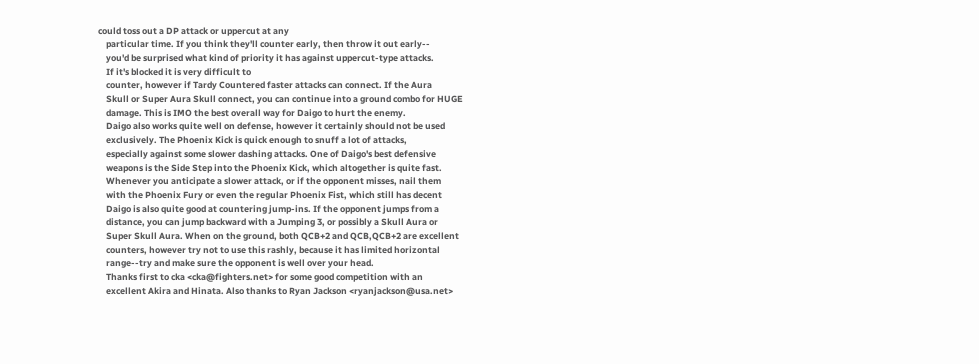could toss out a DP attack or uppercut at any
    particular time. If you think they'll counter early, then throw it out early--
    you'd be surprised what kind of priority it has against uppercut-type attacks.
    If it's blocked it is very difficult to
    counter, however if Tardy Countered faster attacks can connect. If the Aura
    Skull or Super Aura Skull connect, you can continue into a ground combo for HUGE
    damage. This is IMO the best overall way for Daigo to hurt the enemy.
    Daigo also works quite well on defense, however it certainly should not be used
    exclusively. The Phoenix Kick is quick enough to snuff a lot of attacks,
    especially against some slower dashing attacks. One of Daigo's best defensive
    weapons is the Side Step into the Phoenix Kick, which altogether is quite fast.
    Whenever you anticipate a slower attack, or if the opponent misses, nail them
    with the Phoenix Fury or even the regular Phoenix Fist, which still has decent
    Daigo is also quite good at countering jump-ins. If the opponent jumps from a
    distance, you can jump backward with a Jumping 3, or possibly a Skull Aura or
    Super Skull Aura. When on the ground, both QCB+2 and QCB,QCB+2 are excellent
    counters, however try not to use this rashly, because it has limited horizontal
    range--try and make sure the opponent is well over your head.
    Thanks first to cka <cka@fighters.net> for some good competition with an
    excellent Akira and Hinata. Also thanks to Ryan Jackson <ryanjackson@usa.net>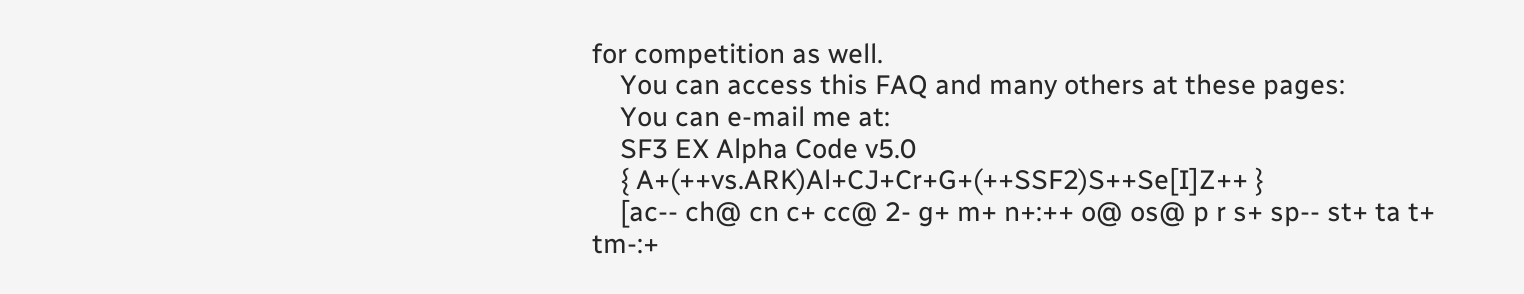for competition as well.
    You can access this FAQ and many others at these pages:
    You can e-mail me at:
    SF3 EX Alpha Code v5.0
    { A+(++vs.ARK)Al+CJ+Cr+G+(++SSF2)S++Se[I]Z++ }
    [ac-- ch@ cn c+ cc@ 2- g+ m+ n+:++ o@ os@ p r s+ sp-- st+ ta t+ tm-:+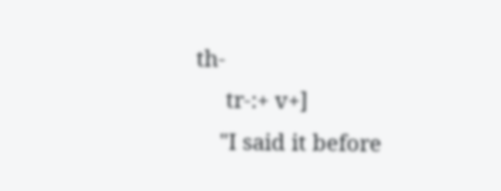th-
     tr-:+ v+]
    "I said it before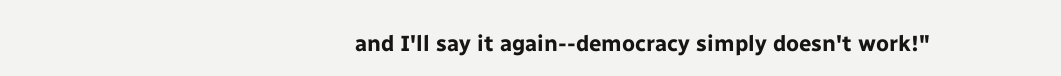and I'll say it again--democracy simply doesn't work!"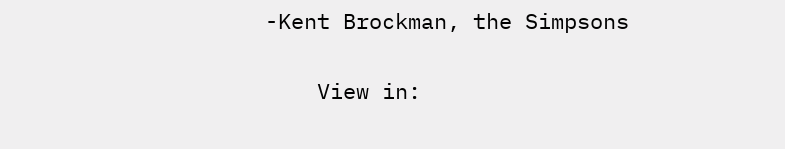-Kent Brockman, the Simpsons

    View in: